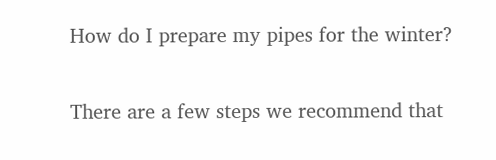How do I prepare my pipes for the winter?

There are a few steps we recommend that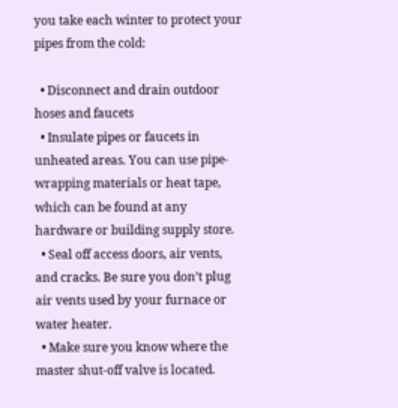you take each winter to protect your pipes from the cold:

  • Disconnect and drain outdoor hoses and faucets
  • Insulate pipes or faucets in unheated areas. You can use pipe-wrapping materials or heat tape, which can be found at any hardware or building supply store.
  • Seal off access doors, air vents, and cracks. Be sure you don’t plug air vents used by your furnace or water heater.
  • Make sure you know where the master shut-off valve is located.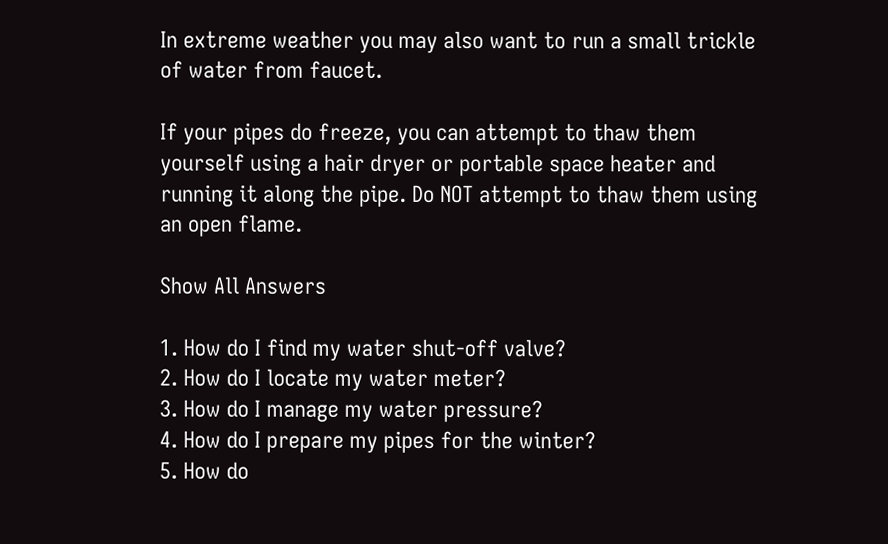In extreme weather you may also want to run a small trickle of water from faucet.

If your pipes do freeze, you can attempt to thaw them yourself using a hair dryer or portable space heater and running it along the pipe. Do NOT attempt to thaw them using an open flame.

Show All Answers

1. How do I find my water shut-off valve?
2. How do I locate my water meter?
3. How do I manage my water pressure?
4. How do I prepare my pipes for the winter?
5. How do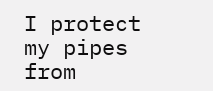I protect my pipes from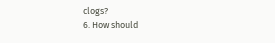clogs?
6. How should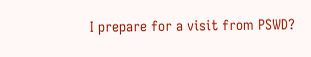I prepare for a visit from PSWD?